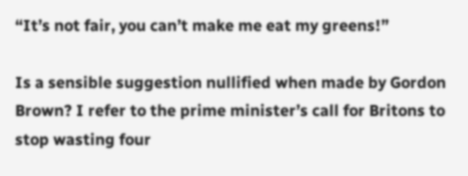“It’s not fair, you can’t make me eat my greens!”

Is a sensible suggestion nullified when made by Gordon Brown? I refer to the prime minister’s call for Britons to stop wasting four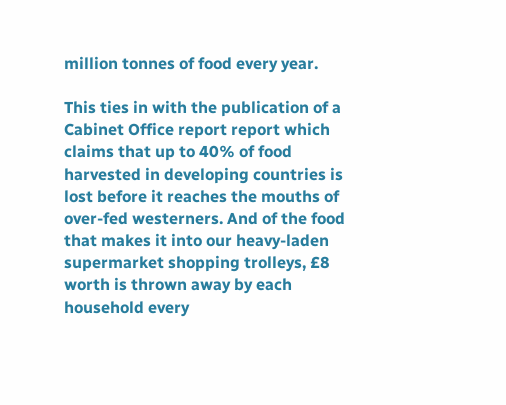million tonnes of food every year.

This ties in with the publication of a Cabinet Office report report which claims that up to 40% of food harvested in developing countries is lost before it reaches the mouths of over-fed westerners. And of the food that makes it into our heavy-laden supermarket shopping trolleys, £8 worth is thrown away by each household every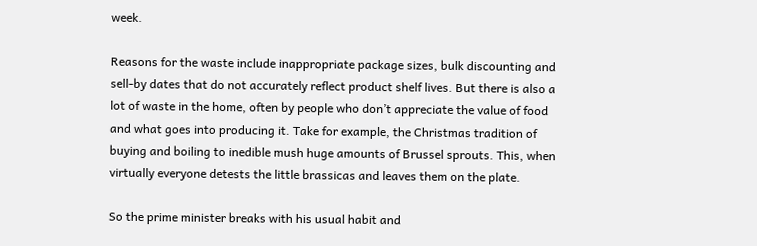week.

Reasons for the waste include inappropriate package sizes, bulk discounting and sell-by dates that do not accurately reflect product shelf lives. But there is also a lot of waste in the home, often by people who don’t appreciate the value of food and what goes into producing it. Take for example, the Christmas tradition of buying and boiling to inedible mush huge amounts of Brussel sprouts. This, when virtually everyone detests the little brassicas and leaves them on the plate.

So the prime minister breaks with his usual habit and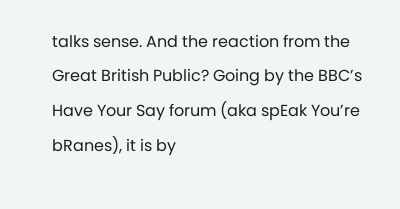talks sense. And the reaction from the Great British Public? Going by the BBC’s Have Your Say forum (aka spEak You’re bRanes), it is by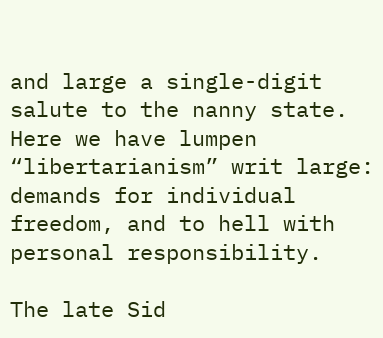and large a single-digit salute to the nanny state. Here we have lumpen “libertarianism” writ large: demands for individual freedom, and to hell with personal responsibility.

The late Sid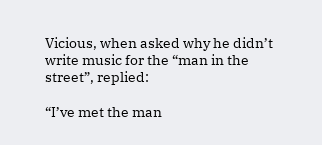Vicious, when asked why he didn’t write music for the “man in the street”, replied:

“I’ve met the man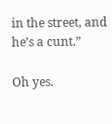in the street, and he’s a cunt.”

Oh yes.